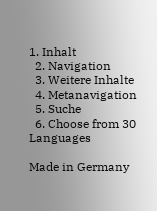1. Inhalt
  2. Navigation
  3. Weitere Inhalte
  4. Metanavigation
  5. Suche
  6. Choose from 30 Languages

Made in Germany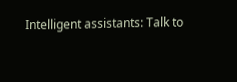Intelligent assistants: Talk to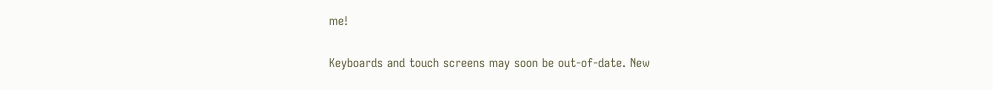me!

Keyboards and touch screens may soon be out-of-date. New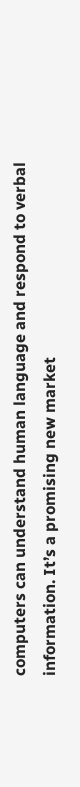computers can understand human language and respond to verbal information. It’s a promising new market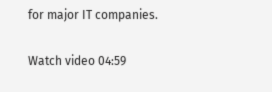for major IT companies.

Watch video 04:59